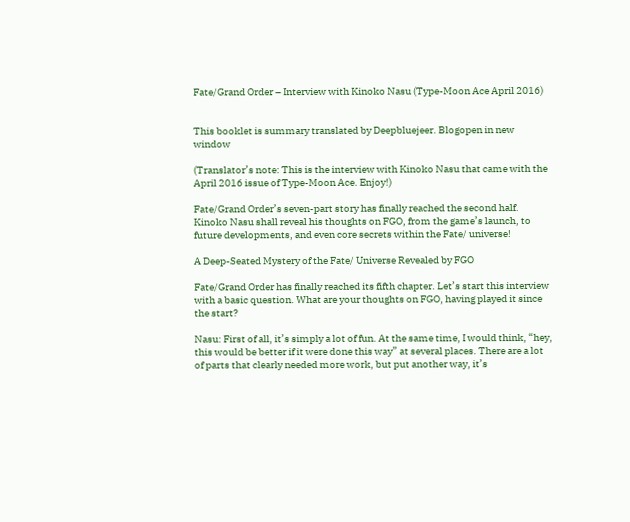Fate/Grand Order – Interview with Kinoko Nasu (Type-Moon Ace April 2016)


This booklet is summary translated by Deepbluejeer. Blogopen in new window

(Translator’s note: This is the interview with Kinoko Nasu that came with the April 2016 issue of Type-Moon Ace. Enjoy!)

Fate/Grand Order’s seven-part story has finally reached the second half. Kinoko Nasu shall reveal his thoughts on FGO, from the game’s launch, to future developments, and even core secrets within the Fate/ universe!

A Deep-Seated Mystery of the Fate/ Universe Revealed by FGO

Fate/Grand Order has finally reached its fifth chapter. Let’s start this interview with a basic question. What are your thoughts on FGO, having played it since the start?

Nasu: First of all, it’s simply a lot of fun. At the same time, I would think, “hey, this would be better if it were done this way” at several places. There are a lot of parts that clearly needed more work, but put another way, it’s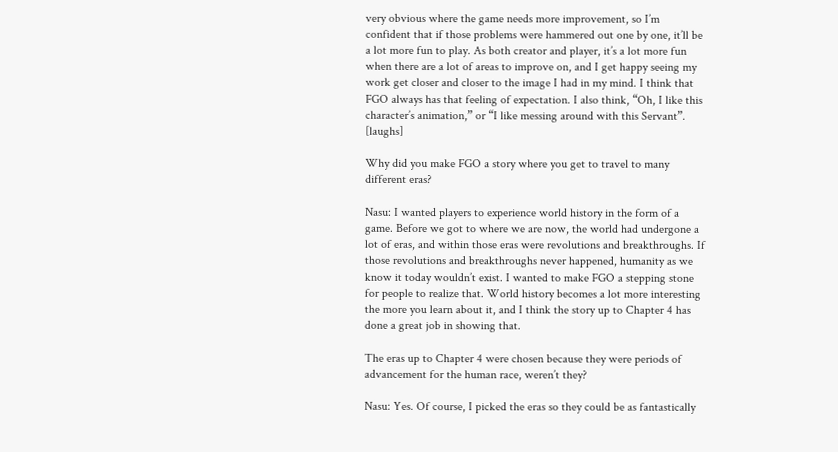very obvious where the game needs more improvement, so I’m confident that if those problems were hammered out one by one, it’ll be a lot more fun to play. As both creator and player, it’s a lot more fun when there are a lot of areas to improve on, and I get happy seeing my work get closer and closer to the image I had in my mind. I think that FGO always has that feeling of expectation. I also think, “Oh, I like this character’s animation,” or “I like messing around with this Servant”. [laughs]

Why did you make FGO a story where you get to travel to many different eras?

Nasu: I wanted players to experience world history in the form of a game. Before we got to where we are now, the world had undergone a lot of eras, and within those eras were revolutions and breakthroughs. If those revolutions and breakthroughs never happened, humanity as we know it today wouldn’t exist. I wanted to make FGO a stepping stone for people to realize that. World history becomes a lot more interesting the more you learn about it, and I think the story up to Chapter 4 has done a great job in showing that.

The eras up to Chapter 4 were chosen because they were periods of advancement for the human race, weren’t they?

Nasu: Yes. Of course, I picked the eras so they could be as fantastically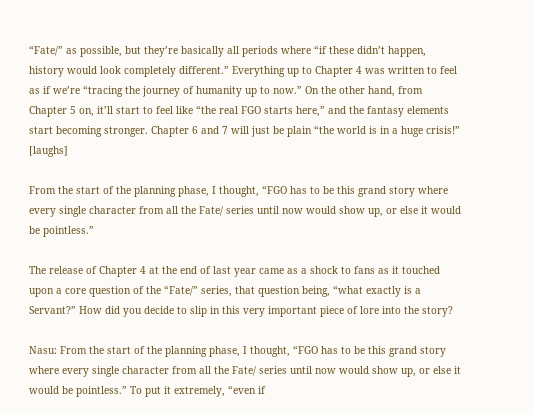“Fate/” as possible, but they’re basically all periods where “if these didn’t happen, history would look completely different.” Everything up to Chapter 4 was written to feel as if we’re “tracing the journey of humanity up to now.” On the other hand, from Chapter 5 on, it’ll start to feel like “the real FGO starts here,” and the fantasy elements start becoming stronger. Chapter 6 and 7 will just be plain “the world is in a huge crisis!” [laughs]

From the start of the planning phase, I thought, “FGO has to be this grand story where every single character from all the Fate/ series until now would show up, or else it would be pointless.”

The release of Chapter 4 at the end of last year came as a shock to fans as it touched upon a core question of the “Fate/” series, that question being, “what exactly is a Servant?” How did you decide to slip in this very important piece of lore into the story?

Nasu: From the start of the planning phase, I thought, “FGO has to be this grand story where every single character from all the Fate/ series until now would show up, or else it would be pointless.” To put it extremely, “even if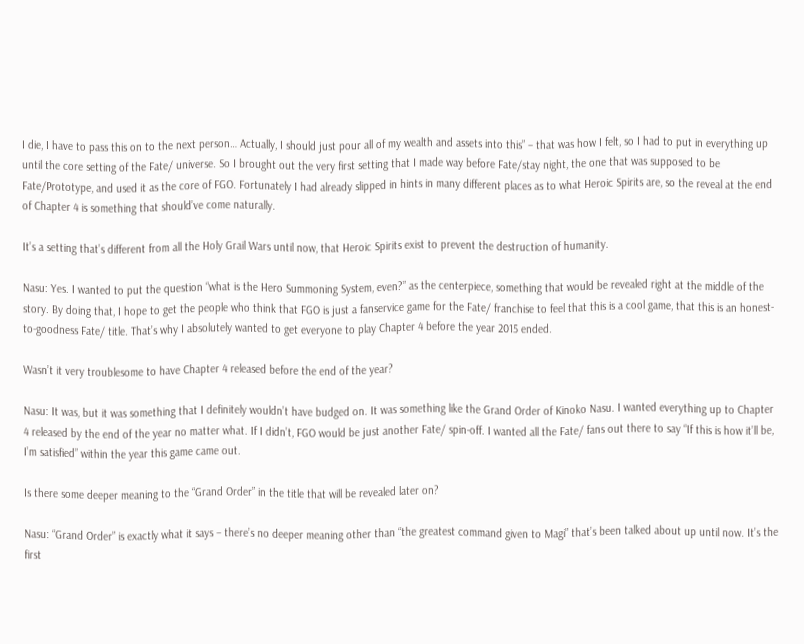I die, I have to pass this on to the next person… Actually, I should just pour all of my wealth and assets into this” – that was how I felt, so I had to put in everything up until the core setting of the Fate/ universe. So I brought out the very first setting that I made way before Fate/stay night, the one that was supposed to be Fate/Prototype, and used it as the core of FGO. Fortunately I had already slipped in hints in many different places as to what Heroic Spirits are, so the reveal at the end of Chapter 4 is something that should’ve come naturally.

It’s a setting that’s different from all the Holy Grail Wars until now, that Heroic Spirits exist to prevent the destruction of humanity.

Nasu: Yes. I wanted to put the question “what is the Hero Summoning System, even?” as the centerpiece, something that would be revealed right at the middle of the story. By doing that, I hope to get the people who think that FGO is just a fanservice game for the Fate/ franchise to feel that this is a cool game, that this is an honest-to-goodness Fate/ title. That’s why I absolutely wanted to get everyone to play Chapter 4 before the year 2015 ended.

Wasn’t it very troublesome to have Chapter 4 released before the end of the year?

Nasu: It was, but it was something that I definitely wouldn’t have budged on. It was something like the Grand Order of Kinoko Nasu. I wanted everything up to Chapter 4 released by the end of the year no matter what. If I didn’t, FGO would be just another Fate/ spin-off. I wanted all the Fate/ fans out there to say “If this is how it’ll be, I’m satisfied” within the year this game came out.

Is there some deeper meaning to the “Grand Order” in the title that will be revealed later on?

Nasu: “Grand Order” is exactly what it says – there’s no deeper meaning other than “the greatest command given to Magi” that’s been talked about up until now. It’s the first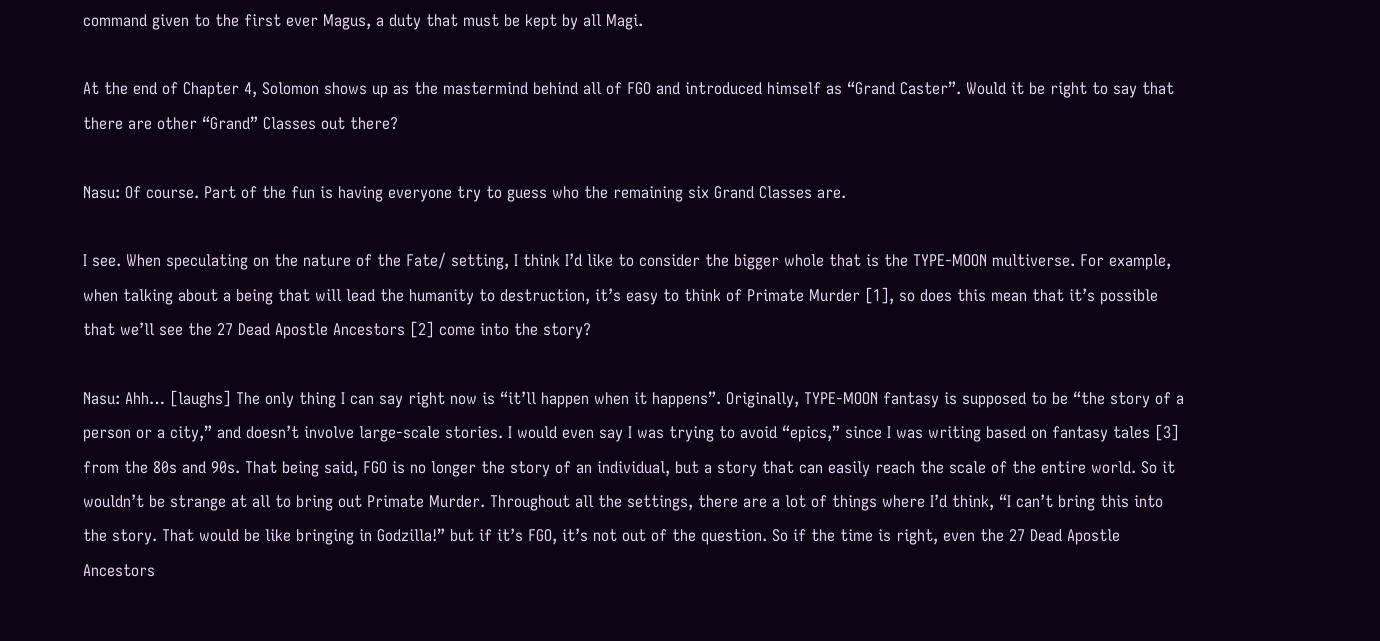command given to the first ever Magus, a duty that must be kept by all Magi.

At the end of Chapter 4, Solomon shows up as the mastermind behind all of FGO and introduced himself as “Grand Caster”. Would it be right to say that there are other “Grand” Classes out there?

Nasu: Of course. Part of the fun is having everyone try to guess who the remaining six Grand Classes are.

I see. When speculating on the nature of the Fate/ setting, I think I’d like to consider the bigger whole that is the TYPE-MOON multiverse. For example, when talking about a being that will lead the humanity to destruction, it’s easy to think of Primate Murder [1], so does this mean that it’s possible that we’ll see the 27 Dead Apostle Ancestors [2] come into the story?

Nasu: Ahh… [laughs] The only thing I can say right now is “it’ll happen when it happens”. Originally, TYPE-MOON fantasy is supposed to be “the story of a person or a city,” and doesn’t involve large-scale stories. I would even say I was trying to avoid “epics,” since I was writing based on fantasy tales [3] from the 80s and 90s. That being said, FGO is no longer the story of an individual, but a story that can easily reach the scale of the entire world. So it wouldn’t be strange at all to bring out Primate Murder. Throughout all the settings, there are a lot of things where I’d think, “I can’t bring this into the story. That would be like bringing in Godzilla!” but if it’s FGO, it’s not out of the question. So if the time is right, even the 27 Dead Apostle Ancestors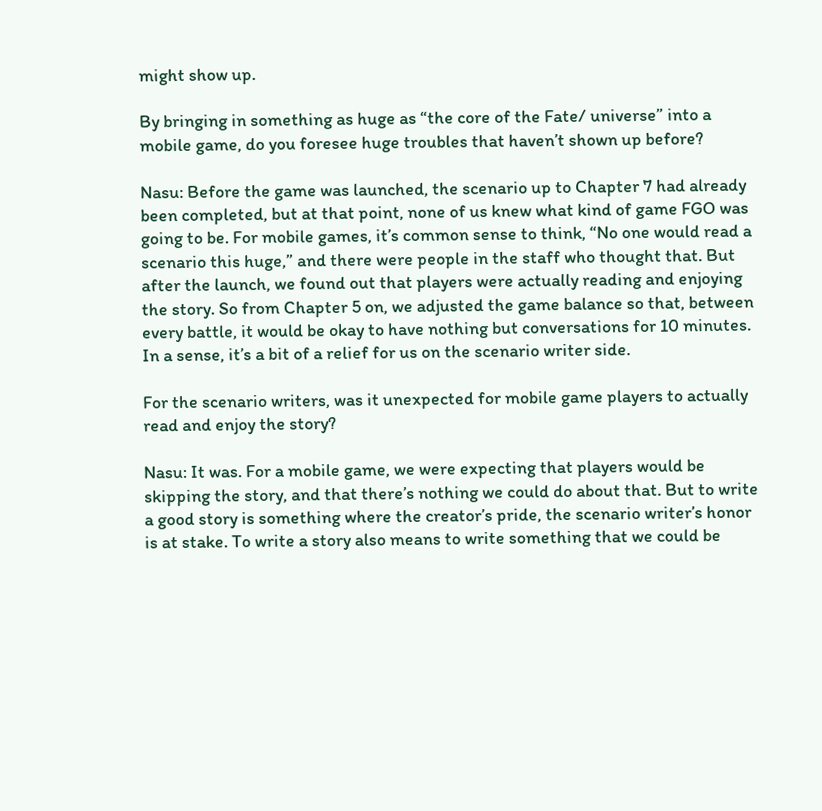might show up.

By bringing in something as huge as “the core of the Fate/ universe” into a mobile game, do you foresee huge troubles that haven’t shown up before?

Nasu: Before the game was launched, the scenario up to Chapter 7 had already been completed, but at that point, none of us knew what kind of game FGO was going to be. For mobile games, it’s common sense to think, “No one would read a scenario this huge,” and there were people in the staff who thought that. But after the launch, we found out that players were actually reading and enjoying the story. So from Chapter 5 on, we adjusted the game balance so that, between every battle, it would be okay to have nothing but conversations for 10 minutes. In a sense, it’s a bit of a relief for us on the scenario writer side.

For the scenario writers, was it unexpected for mobile game players to actually read and enjoy the story?

Nasu: It was. For a mobile game, we were expecting that players would be skipping the story, and that there’s nothing we could do about that. But to write a good story is something where the creator’s pride, the scenario writer’s honor is at stake. To write a story also means to write something that we could be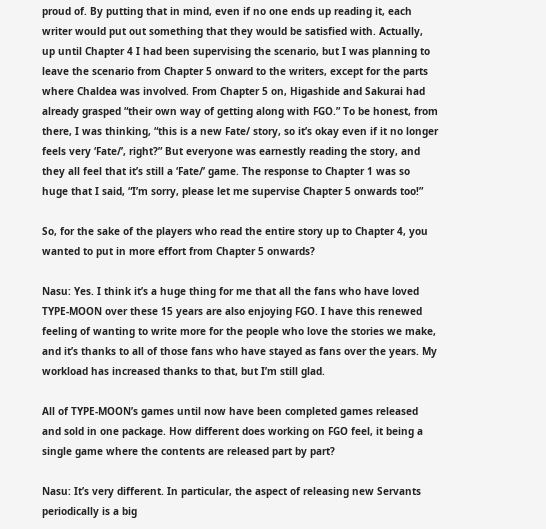proud of. By putting that in mind, even if no one ends up reading it, each writer would put out something that they would be satisfied with. Actually, up until Chapter 4 I had been supervising the scenario, but I was planning to leave the scenario from Chapter 5 onward to the writers, except for the parts where Chaldea was involved. From Chapter 5 on, Higashide and Sakurai had already grasped “their own way of getting along with FGO.” To be honest, from there, I was thinking, “this is a new Fate/ story, so it’s okay even if it no longer feels very ‘Fate/’, right?” But everyone was earnestly reading the story, and they all feel that it’s still a ‘Fate/’ game. The response to Chapter 1 was so huge that I said, “I’m sorry, please let me supervise Chapter 5 onwards too!”

So, for the sake of the players who read the entire story up to Chapter 4, you wanted to put in more effort from Chapter 5 onwards?

Nasu: Yes. I think it’s a huge thing for me that all the fans who have loved TYPE-MOON over these 15 years are also enjoying FGO. I have this renewed feeling of wanting to write more for the people who love the stories we make, and it’s thanks to all of those fans who have stayed as fans over the years. My workload has increased thanks to that, but I’m still glad.

All of TYPE-MOON’s games until now have been completed games released and sold in one package. How different does working on FGO feel, it being a single game where the contents are released part by part?

Nasu: It’s very different. In particular, the aspect of releasing new Servants periodically is a big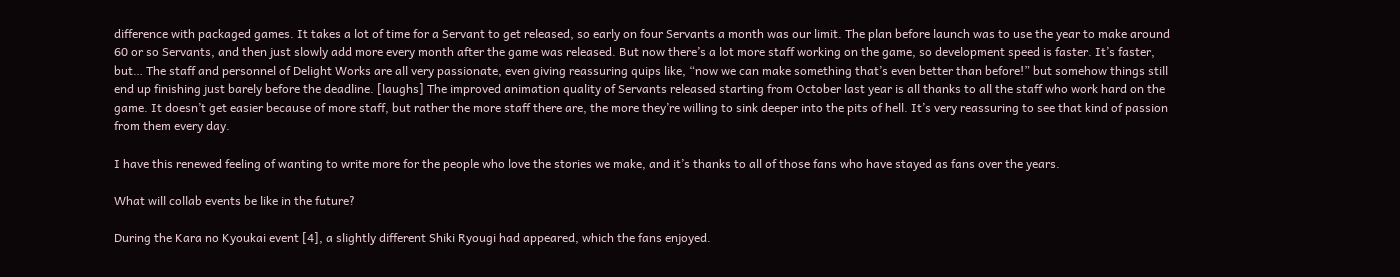difference with packaged games. It takes a lot of time for a Servant to get released, so early on four Servants a month was our limit. The plan before launch was to use the year to make around 60 or so Servants, and then just slowly add more every month after the game was released. But now there’s a lot more staff working on the game, so development speed is faster. It’s faster, but… The staff and personnel of Delight Works are all very passionate, even giving reassuring quips like, “now we can make something that’s even better than before!” but somehow things still end up finishing just barely before the deadline. [laughs] The improved animation quality of Servants released starting from October last year is all thanks to all the staff who work hard on the game. It doesn’t get easier because of more staff, but rather the more staff there are, the more they’re willing to sink deeper into the pits of hell. It’s very reassuring to see that kind of passion from them every day.

I have this renewed feeling of wanting to write more for the people who love the stories we make, and it’s thanks to all of those fans who have stayed as fans over the years.

What will collab events be like in the future?

During the Kara no Kyoukai event [4], a slightly different Shiki Ryougi had appeared, which the fans enjoyed.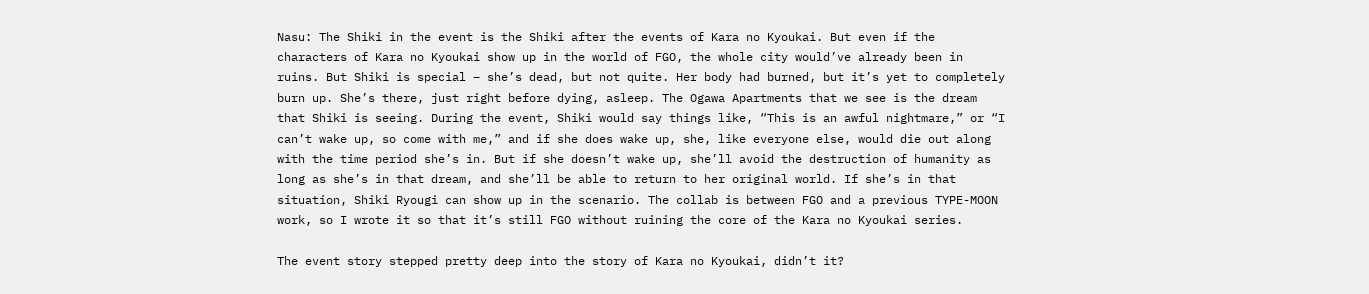Nasu: The Shiki in the event is the Shiki after the events of Kara no Kyoukai. But even if the characters of Kara no Kyoukai show up in the world of FGO, the whole city would’ve already been in ruins. But Shiki is special – she’s dead, but not quite. Her body had burned, but it’s yet to completely burn up. She’s there, just right before dying, asleep. The Ogawa Apartments that we see is the dream that Shiki is seeing. During the event, Shiki would say things like, “This is an awful nightmare,” or “I can’t wake up, so come with me,” and if she does wake up, she, like everyone else, would die out along with the time period she’s in. But if she doesn’t wake up, she’ll avoid the destruction of humanity as long as she’s in that dream, and she’ll be able to return to her original world. If she’s in that situation, Shiki Ryougi can show up in the scenario. The collab is between FGO and a previous TYPE-MOON work, so I wrote it so that it’s still FGO without ruining the core of the Kara no Kyoukai series.

The event story stepped pretty deep into the story of Kara no Kyoukai, didn’t it?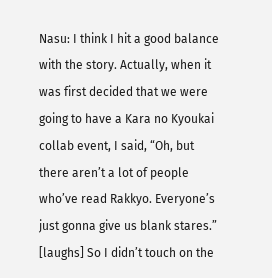Nasu: I think I hit a good balance with the story. Actually, when it was first decided that we were going to have a Kara no Kyoukai collab event, I said, “Oh, but there aren’t a lot of people who’ve read Rakkyo. Everyone’s just gonna give us blank stares.” [laughs] So I didn’t touch on the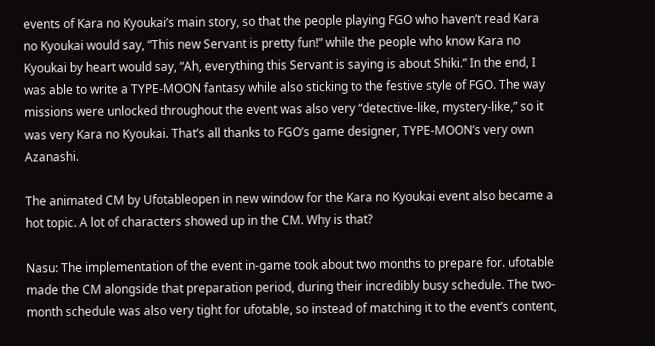events of Kara no Kyoukai’s main story, so that the people playing FGO who haven’t read Kara no Kyoukai would say, “This new Servant is pretty fun!” while the people who know Kara no Kyoukai by heart would say, “Ah, everything this Servant is saying is about Shiki.” In the end, I was able to write a TYPE-MOON fantasy while also sticking to the festive style of FGO. The way missions were unlocked throughout the event was also very “detective-like, mystery-like,” so it was very Kara no Kyoukai. That’s all thanks to FGO’s game designer, TYPE-MOON’s very own Azanashi.

The animated CM by Ufotableopen in new window for the Kara no Kyoukai event also became a hot topic. A lot of characters showed up in the CM. Why is that?

Nasu: The implementation of the event in-game took about two months to prepare for. ufotable made the CM alongside that preparation period, during their incredibly busy schedule. The two-month schedule was also very tight for ufotable, so instead of matching it to the event’s content,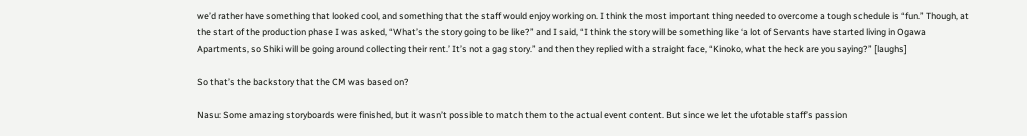we’d rather have something that looked cool, and something that the staff would enjoy working on. I think the most important thing needed to overcome a tough schedule is “fun.” Though, at the start of the production phase I was asked, “What’s the story going to be like?” and I said, “I think the story will be something like ‘a lot of Servants have started living in Ogawa Apartments, so Shiki will be going around collecting their rent.’ It’s not a gag story.” and then they replied with a straight face, “Kinoko, what the heck are you saying?” [laughs]

So that’s the backstory that the CM was based on?

Nasu: Some amazing storyboards were finished, but it wasn’t possible to match them to the actual event content. But since we let the ufotable staff’s passion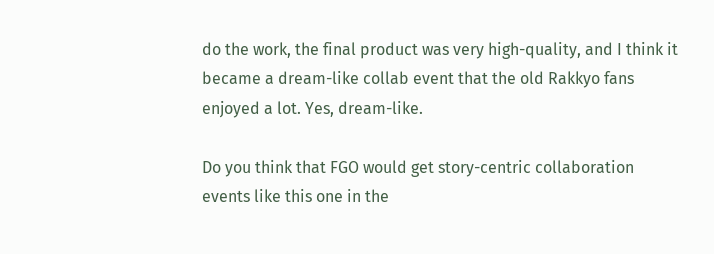do the work, the final product was very high-quality, and I think it became a dream-like collab event that the old Rakkyo fans enjoyed a lot. Yes, dream-like.

Do you think that FGO would get story-centric collaboration events like this one in the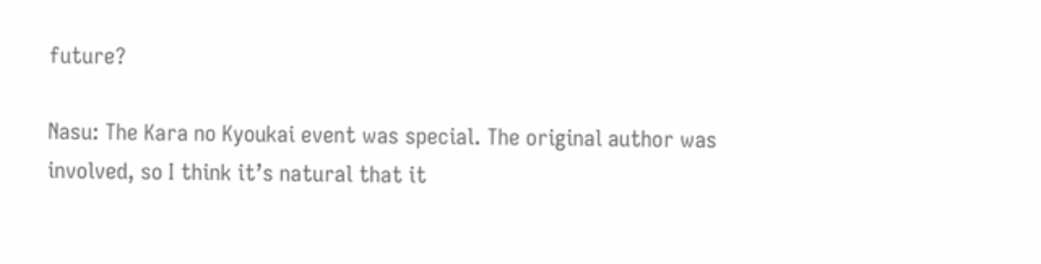future?

Nasu: The Kara no Kyoukai event was special. The original author was involved, so I think it’s natural that it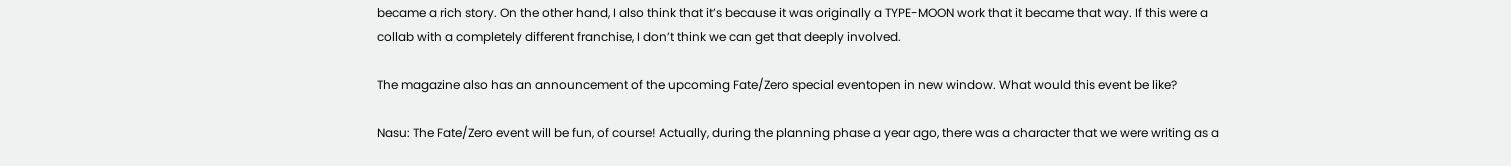became a rich story. On the other hand, I also think that it’s because it was originally a TYPE-MOON work that it became that way. If this were a collab with a completely different franchise, I don’t think we can get that deeply involved.

The magazine also has an announcement of the upcoming Fate/Zero special eventopen in new window. What would this event be like?

Nasu: The Fate/Zero event will be fun, of course! Actually, during the planning phase a year ago, there was a character that we were writing as a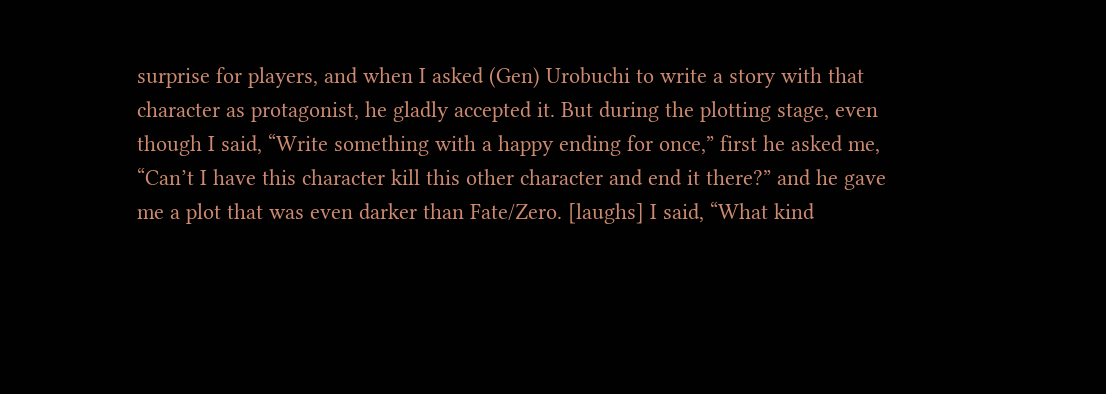surprise for players, and when I asked (Gen) Urobuchi to write a story with that character as protagonist, he gladly accepted it. But during the plotting stage, even though I said, “Write something with a happy ending for once,” first he asked me, “Can’t I have this character kill this other character and end it there?” and he gave me a plot that was even darker than Fate/Zero. [laughs] I said, “What kind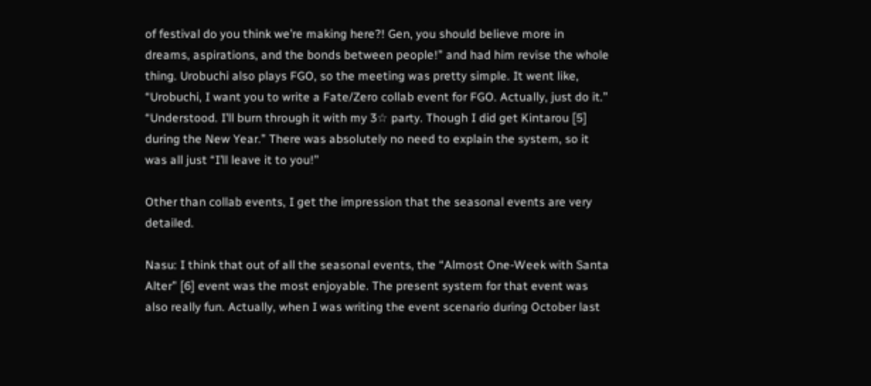of festival do you think we’re making here?! Gen, you should believe more in dreams, aspirations, and the bonds between people!” and had him revise the whole thing. Urobuchi also plays FGO, so the meeting was pretty simple. It went like, “Urobuchi, I want you to write a Fate/Zero collab event for FGO. Actually, just do it.” “Understood. I’ll burn through it with my 3☆ party. Though I did get Kintarou [5] during the New Year.” There was absolutely no need to explain the system, so it was all just “I’ll leave it to you!”

Other than collab events, I get the impression that the seasonal events are very detailed.

Nasu: I think that out of all the seasonal events, the “Almost One-Week with Santa Alter” [6] event was the most enjoyable. The present system for that event was also really fun. Actually, when I was writing the event scenario during October last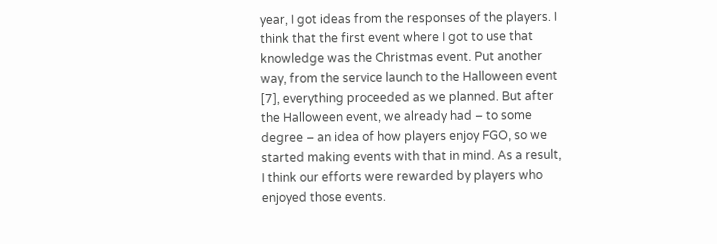year, I got ideas from the responses of the players. I think that the first event where I got to use that knowledge was the Christmas event. Put another way, from the service launch to the Halloween event [7], everything proceeded as we planned. But after the Halloween event, we already had – to some degree – an idea of how players enjoy FGO, so we started making events with that in mind. As a result, I think our efforts were rewarded by players who enjoyed those events.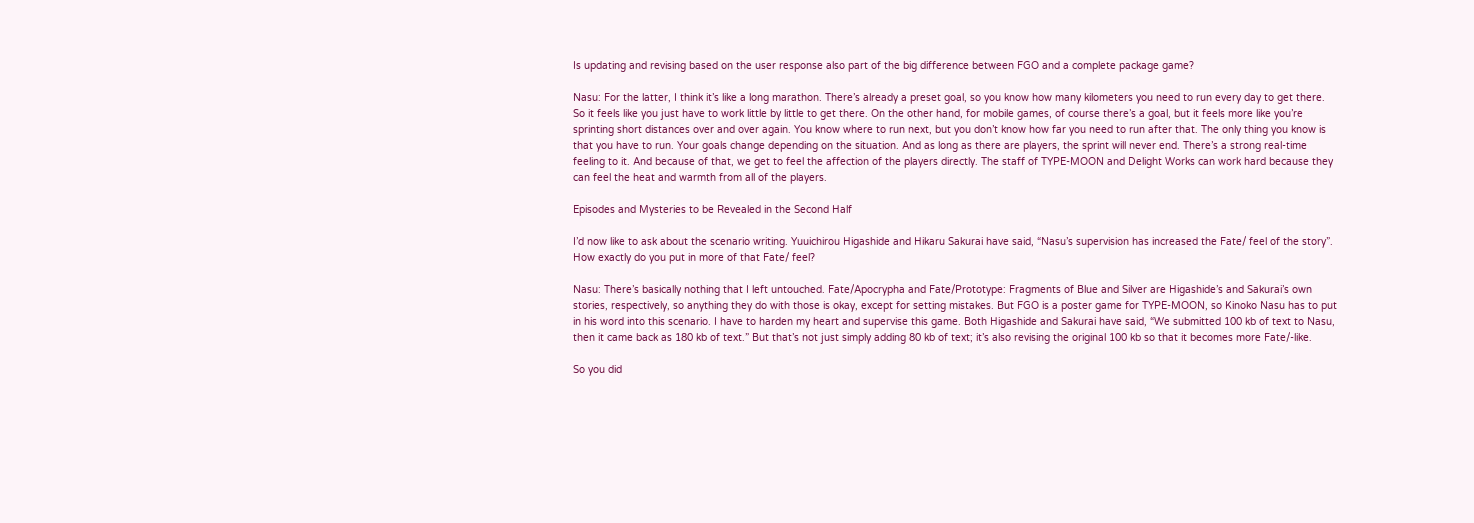Is updating and revising based on the user response also part of the big difference between FGO and a complete package game?

Nasu: For the latter, I think it’s like a long marathon. There’s already a preset goal, so you know how many kilometers you need to run every day to get there. So it feels like you just have to work little by little to get there. On the other hand, for mobile games, of course there’s a goal, but it feels more like you’re sprinting short distances over and over again. You know where to run next, but you don’t know how far you need to run after that. The only thing you know is that you have to run. Your goals change depending on the situation. And as long as there are players, the sprint will never end. There’s a strong real-time feeling to it. And because of that, we get to feel the affection of the players directly. The staff of TYPE-MOON and Delight Works can work hard because they can feel the heat and warmth from all of the players.

Episodes and Mysteries to be Revealed in the Second Half

I’d now like to ask about the scenario writing. Yuuichirou Higashide and Hikaru Sakurai have said, “Nasu’s supervision has increased the Fate/ feel of the story”. How exactly do you put in more of that Fate/ feel?

Nasu: There’s basically nothing that I left untouched. Fate/Apocrypha and Fate/Prototype: Fragments of Blue and Silver are Higashide’s and Sakurai’s own stories, respectively, so anything they do with those is okay, except for setting mistakes. But FGO is a poster game for TYPE-MOON, so Kinoko Nasu has to put in his word into this scenario. I have to harden my heart and supervise this game. Both Higashide and Sakurai have said, “We submitted 100 kb of text to Nasu, then it came back as 180 kb of text.” But that’s not just simply adding 80 kb of text; it’s also revising the original 100 kb so that it becomes more Fate/-like.

So you did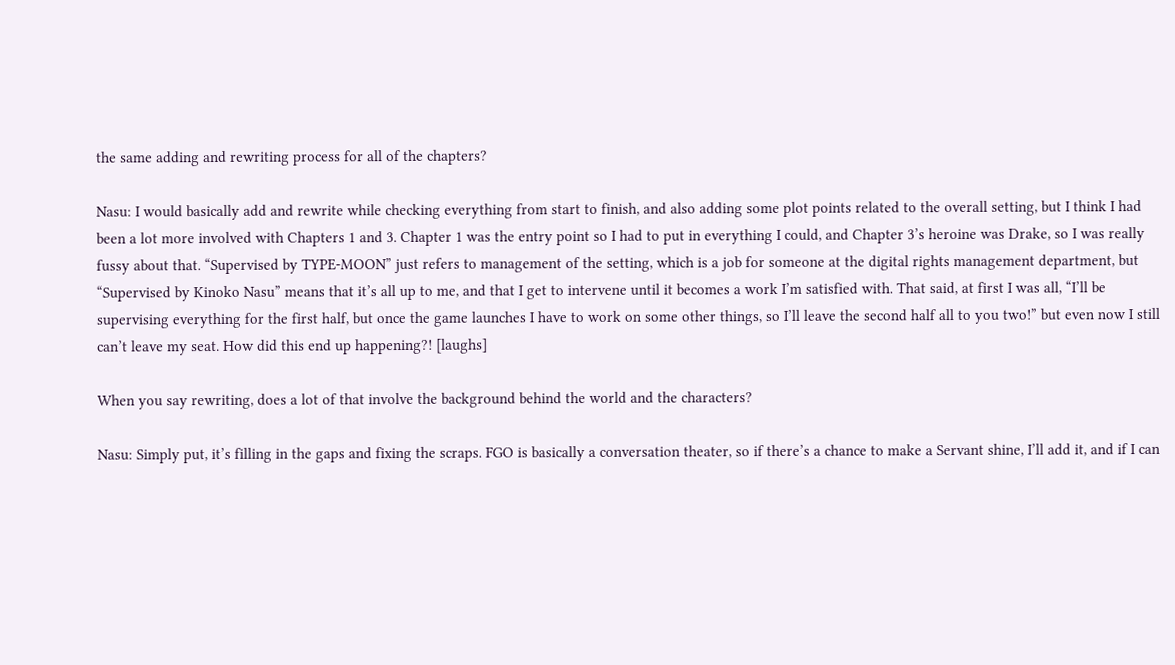the same adding and rewriting process for all of the chapters?

Nasu: I would basically add and rewrite while checking everything from start to finish, and also adding some plot points related to the overall setting, but I think I had been a lot more involved with Chapters 1 and 3. Chapter 1 was the entry point so I had to put in everything I could, and Chapter 3’s heroine was Drake, so I was really fussy about that. “Supervised by TYPE-MOON” just refers to management of the setting, which is a job for someone at the digital rights management department, but “Supervised by Kinoko Nasu” means that it’s all up to me, and that I get to intervene until it becomes a work I’m satisfied with. That said, at first I was all, “I’ll be supervising everything for the first half, but once the game launches I have to work on some other things, so I’ll leave the second half all to you two!” but even now I still can’t leave my seat. How did this end up happening?! [laughs]

When you say rewriting, does a lot of that involve the background behind the world and the characters?

Nasu: Simply put, it’s filling in the gaps and fixing the scraps. FGO is basically a conversation theater, so if there’s a chance to make a Servant shine, I’ll add it, and if I can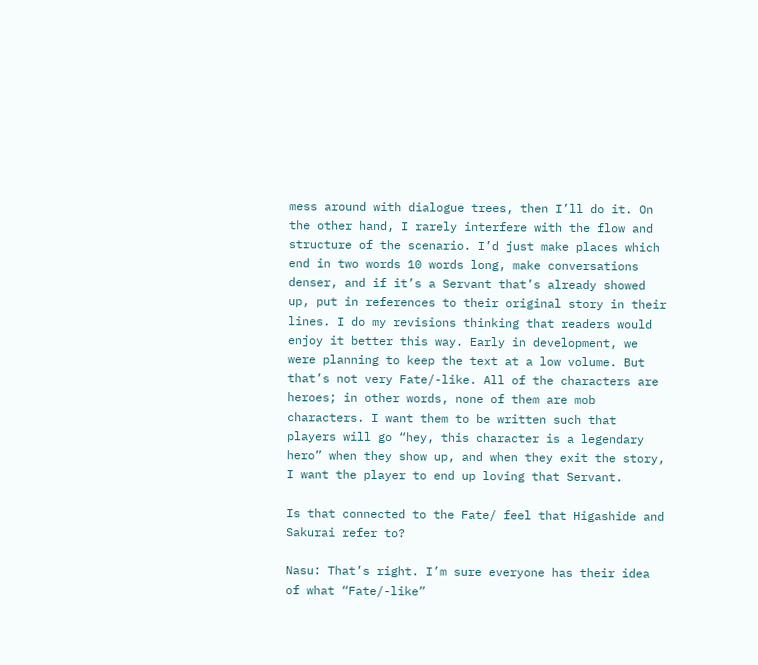mess around with dialogue trees, then I’ll do it. On the other hand, I rarely interfere with the flow and structure of the scenario. I’d just make places which end in two words 10 words long, make conversations denser, and if it’s a Servant that’s already showed up, put in references to their original story in their lines. I do my revisions thinking that readers would enjoy it better this way. Early in development, we were planning to keep the text at a low volume. But that’s not very Fate/-like. All of the characters are heroes; in other words, none of them are mob characters. I want them to be written such that players will go “hey, this character is a legendary hero” when they show up, and when they exit the story, I want the player to end up loving that Servant.

Is that connected to the Fate/ feel that Higashide and Sakurai refer to?

Nasu: That’s right. I’m sure everyone has their idea of what “Fate/-like”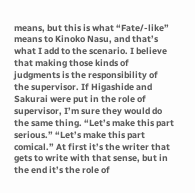means, but this is what “Fate/-like” means to Kinoko Nasu, and that’s what I add to the scenario. I believe that making those kinds of judgments is the responsibility of the supervisor. If Higashide and Sakurai were put in the role of supervisor, I’m sure they would do the same thing. “Let’s make this part serious.” “Let’s make this part comical.” At first it’s the writer that gets to write with that sense, but in the end it’s the role of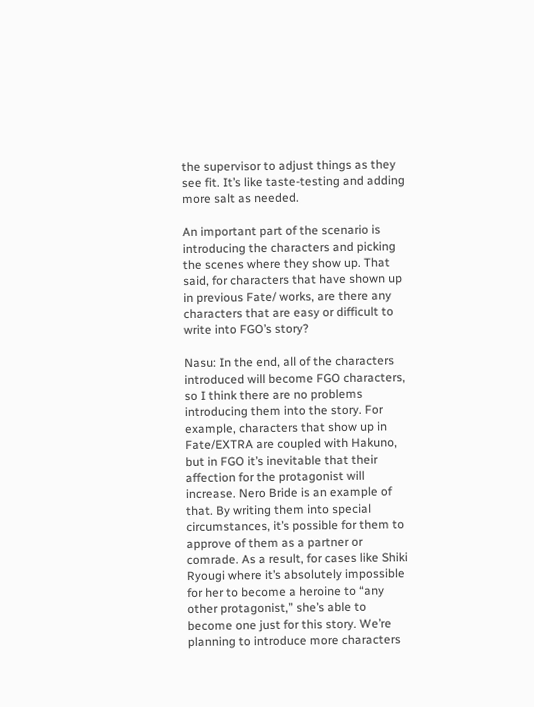the supervisor to adjust things as they see fit. It’s like taste-testing and adding more salt as needed.

An important part of the scenario is introducing the characters and picking the scenes where they show up. That said, for characters that have shown up in previous Fate/ works, are there any characters that are easy or difficult to write into FGO’s story?

Nasu: In the end, all of the characters introduced will become FGO characters, so I think there are no problems introducing them into the story. For example, characters that show up in Fate/EXTRA are coupled with Hakuno, but in FGO it’s inevitable that their affection for the protagonist will increase. Nero Bride is an example of that. By writing them into special circumstances, it’s possible for them to approve of them as a partner or comrade. As a result, for cases like Shiki Ryougi where it’s absolutely impossible for her to become a heroine to “any other protagonist,” she’s able to become one just for this story. We’re planning to introduce more characters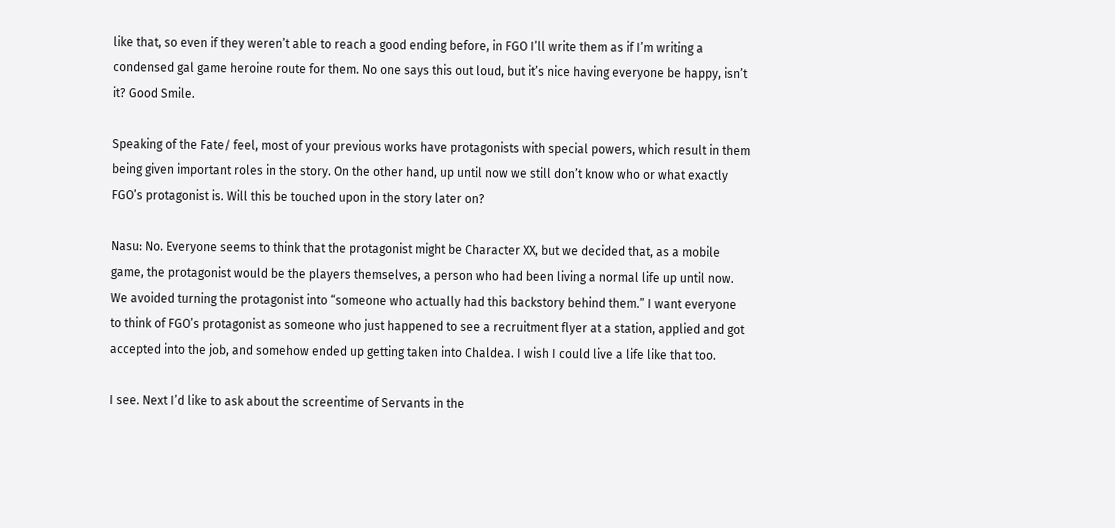like that, so even if they weren’t able to reach a good ending before, in FGO I’ll write them as if I’m writing a condensed gal game heroine route for them. No one says this out loud, but it’s nice having everyone be happy, isn’t it? Good Smile.

Speaking of the Fate/ feel, most of your previous works have protagonists with special powers, which result in them being given important roles in the story. On the other hand, up until now we still don’t know who or what exactly FGO’s protagonist is. Will this be touched upon in the story later on?

Nasu: No. Everyone seems to think that the protagonist might be Character XX, but we decided that, as a mobile game, the protagonist would be the players themselves, a person who had been living a normal life up until now. We avoided turning the protagonist into “someone who actually had this backstory behind them.” I want everyone to think of FGO’s protagonist as someone who just happened to see a recruitment flyer at a station, applied and got accepted into the job, and somehow ended up getting taken into Chaldea. I wish I could live a life like that too.

I see. Next I’d like to ask about the screentime of Servants in the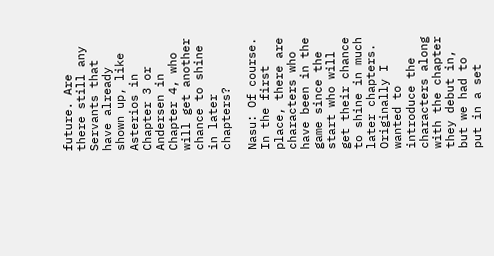future. Are there still any Servants that have already shown up, like Asterios in Chapter 3 or Andersen in Chapter 4, who will get another chance to shine in later chapters?

Nasu: Of course. In the first place, there are characters who have been in the game since the start who will get their chance to shine in much later chapters. Originally I wanted to introduce the characters along with the chapter they debut in, but we had to put in a set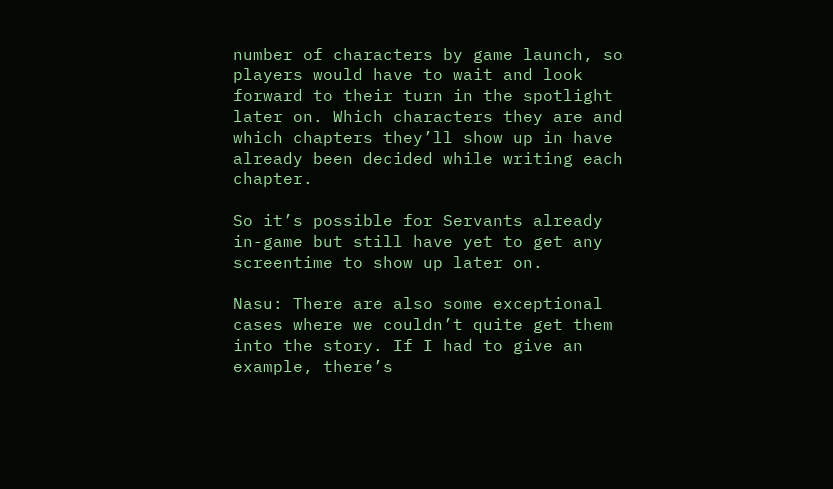number of characters by game launch, so players would have to wait and look forward to their turn in the spotlight later on. Which characters they are and which chapters they’ll show up in have already been decided while writing each chapter.

So it’s possible for Servants already in-game but still have yet to get any screentime to show up later on.

Nasu: There are also some exceptional cases where we couldn’t quite get them into the story. If I had to give an example, there’s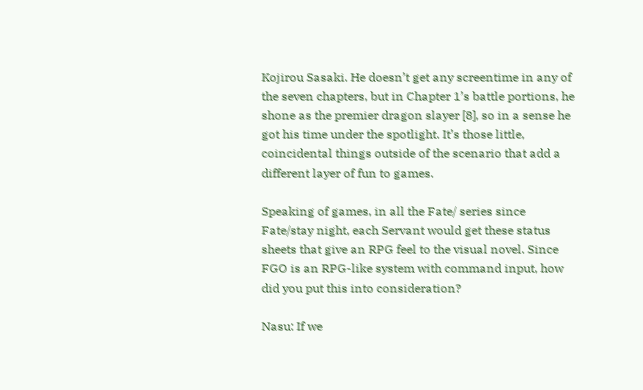Kojirou Sasaki. He doesn’t get any screentime in any of the seven chapters, but in Chapter 1’s battle portions, he shone as the premier dragon slayer [8], so in a sense he got his time under the spotlight. It’s those little, coincidental things outside of the scenario that add a different layer of fun to games.

Speaking of games, in all the Fate/ series since Fate/stay night, each Servant would get these status sheets that give an RPG feel to the visual novel. Since FGO is an RPG-like system with command input, how did you put this into consideration?

Nasu: If we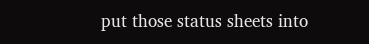put those status sheets into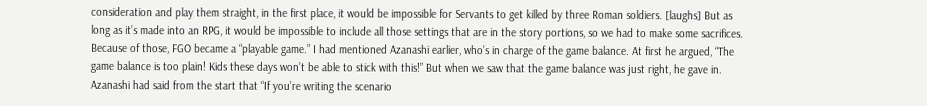consideration and play them straight, in the first place, it would be impossible for Servants to get killed by three Roman soldiers. [laughs] But as long as it’s made into an RPG, it would be impossible to include all those settings that are in the story portions, so we had to make some sacrifices. Because of those, FGO became a “playable game.” I had mentioned Azanashi earlier, who’s in charge of the game balance. At first he argued, “The game balance is too plain! Kids these days won’t be able to stick with this!” But when we saw that the game balance was just right, he gave in. Azanashi had said from the start that “If you’re writing the scenario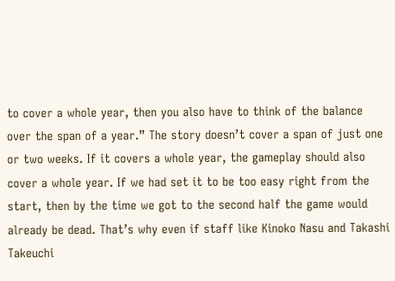to cover a whole year, then you also have to think of the balance over the span of a year.” The story doesn’t cover a span of just one or two weeks. If it covers a whole year, the gameplay should also cover a whole year. If we had set it to be too easy right from the start, then by the time we got to the second half the game would already be dead. That’s why even if staff like Kinoko Nasu and Takashi Takeuchi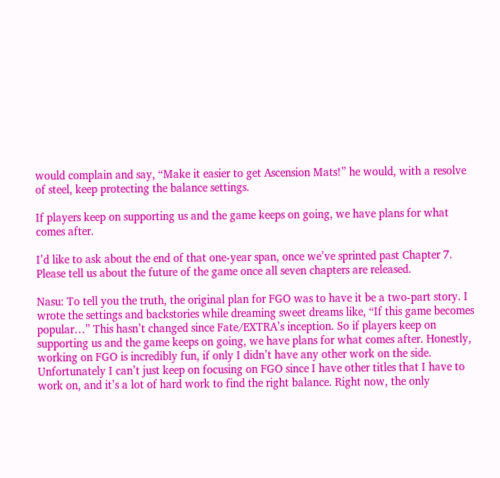would complain and say, “Make it easier to get Ascension Mats!” he would, with a resolve of steel, keep protecting the balance settings.

If players keep on supporting us and the game keeps on going, we have plans for what comes after.

I’d like to ask about the end of that one-year span, once we’ve sprinted past Chapter 7. Please tell us about the future of the game once all seven chapters are released.

Nasu: To tell you the truth, the original plan for FGO was to have it be a two-part story. I wrote the settings and backstories while dreaming sweet dreams like, “If this game becomes popular…” This hasn’t changed since Fate/EXTRA’s inception. So if players keep on supporting us and the game keeps on going, we have plans for what comes after. Honestly, working on FGO is incredibly fun, if only I didn’t have any other work on the side. Unfortunately I can’t just keep on focusing on FGO since I have other titles that I have to work on, and it’s a lot of hard work to find the right balance. Right now, the only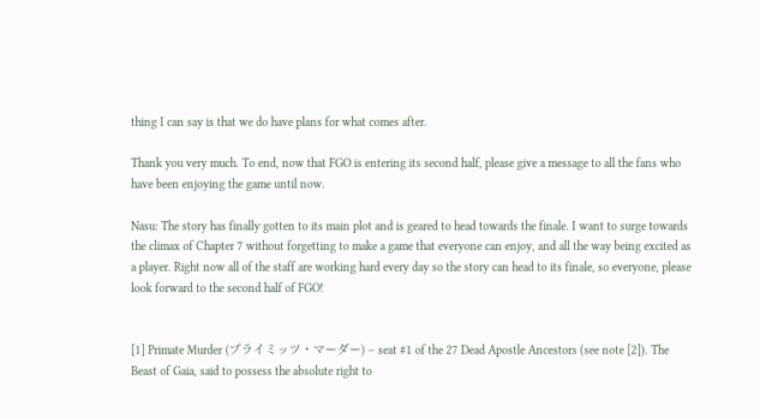thing I can say is that we do have plans for what comes after.

Thank you very much. To end, now that FGO is entering its second half, please give a message to all the fans who have been enjoying the game until now.

Nasu: The story has finally gotten to its main plot and is geared to head towards the finale. I want to surge towards the climax of Chapter 7 without forgetting to make a game that everyone can enjoy, and all the way being excited as a player. Right now all of the staff are working hard every day so the story can head to its finale, so everyone, please look forward to the second half of FGO!


[1] Primate Murder (プライミッツ・マーダー) – seat #1 of the 27 Dead Apostle Ancestors (see note [2]). The Beast of Gaia, said to possess the absolute right to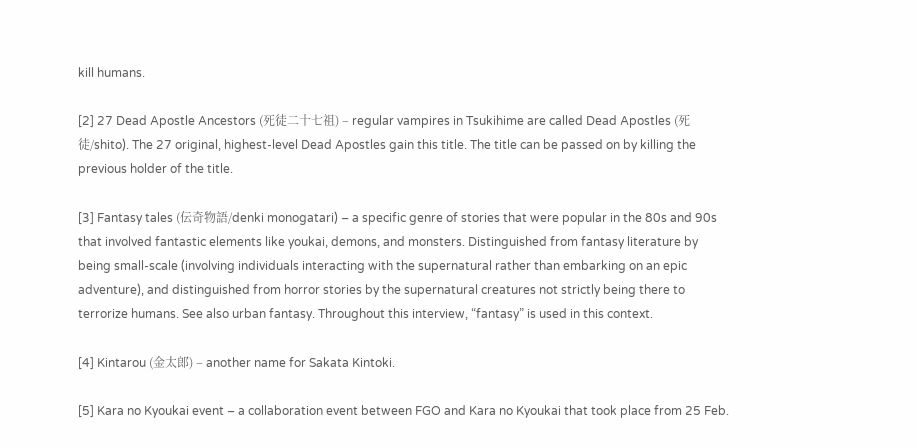kill humans.

[2] 27 Dead Apostle Ancestors (死徒二十七祖) – regular vampires in Tsukihime are called Dead Apostles (死徒/shito). The 27 original, highest-level Dead Apostles gain this title. The title can be passed on by killing the previous holder of the title.

[3] Fantasy tales (伝奇物語/denki monogatari) – a specific genre of stories that were popular in the 80s and 90s that involved fantastic elements like youkai, demons, and monsters. Distinguished from fantasy literature by being small-scale (involving individuals interacting with the supernatural rather than embarking on an epic adventure), and distinguished from horror stories by the supernatural creatures not strictly being there to terrorize humans. See also urban fantasy. Throughout this interview, “fantasy” is used in this context.

[4] Kintarou (金太郎) – another name for Sakata Kintoki.

[5] Kara no Kyoukai event – a collaboration event between FGO and Kara no Kyoukai that took place from 25 Feb.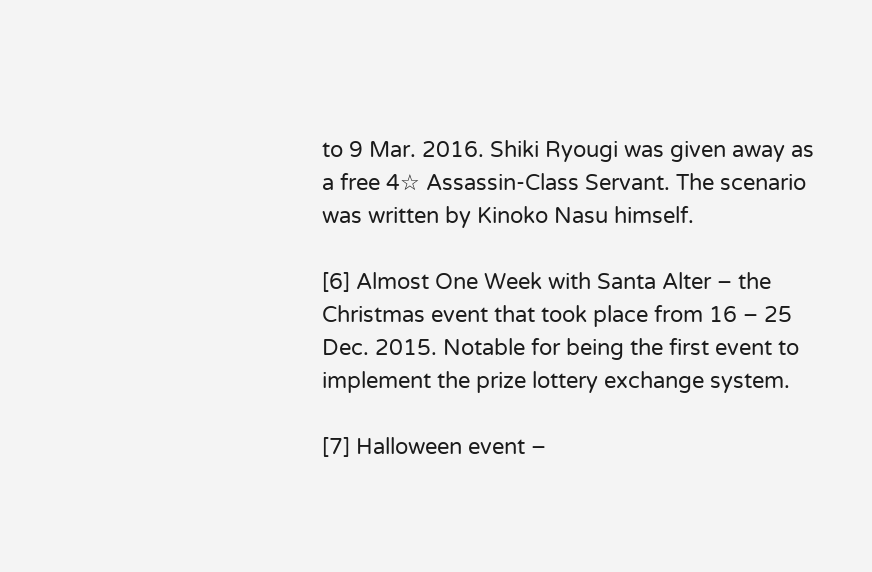to 9 Mar. 2016. Shiki Ryougi was given away as a free 4☆ Assassin-Class Servant. The scenario was written by Kinoko Nasu himself.

[6] Almost One Week with Santa Alter – the Christmas event that took place from 16 – 25 Dec. 2015. Notable for being the first event to implement the prize lottery exchange system.

[7] Halloween event –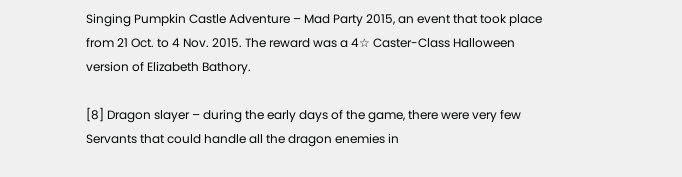Singing Pumpkin Castle Adventure – Mad Party 2015, an event that took place from 21 Oct. to 4 Nov. 2015. The reward was a 4☆ Caster-Class Halloween version of Elizabeth Bathory.

[8] Dragon slayer – during the early days of the game, there were very few Servants that could handle all the dragon enemies in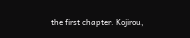the first chapter. Kojirou,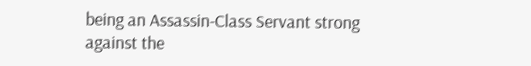being an Assassin-Class Servant strong against the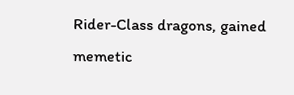Rider-Class dragons, gained memetic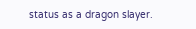status as a dragon slayer.